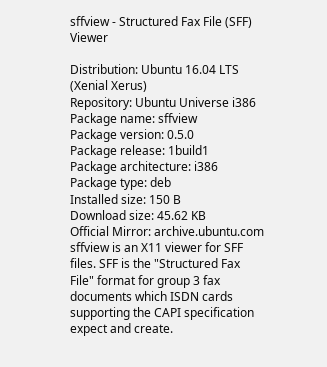sffview - Structured Fax File (SFF) Viewer

Distribution: Ubuntu 16.04 LTS (Xenial Xerus)
Repository: Ubuntu Universe i386
Package name: sffview
Package version: 0.5.0
Package release: 1build1
Package architecture: i386
Package type: deb
Installed size: 150 B
Download size: 45.62 KB
Official Mirror: archive.ubuntu.com
sffview is an X11 viewer for SFF files. SFF is the "Structured Fax File" format for group 3 fax documents which ISDN cards supporting the CAPI specification expect and create.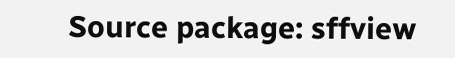Source package: sffview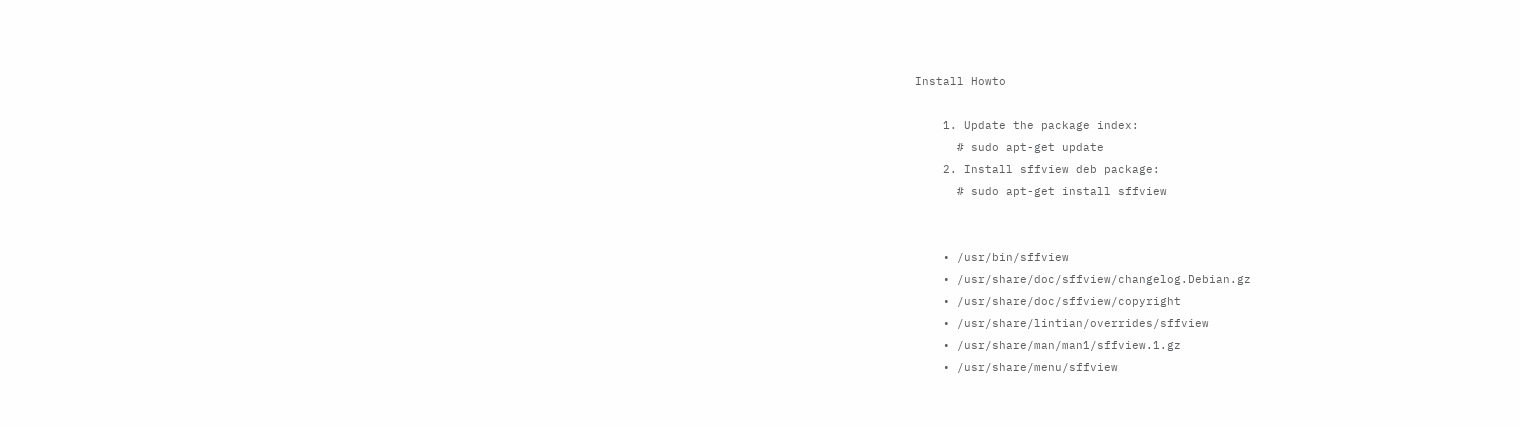Install Howto

    1. Update the package index:
      # sudo apt-get update
    2. Install sffview deb package:
      # sudo apt-get install sffview


    • /usr/bin/sffview
    • /usr/share/doc/sffview/changelog.Debian.gz
    • /usr/share/doc/sffview/copyright
    • /usr/share/lintian/overrides/sffview
    • /usr/share/man/man1/sffview.1.gz
    • /usr/share/menu/sffview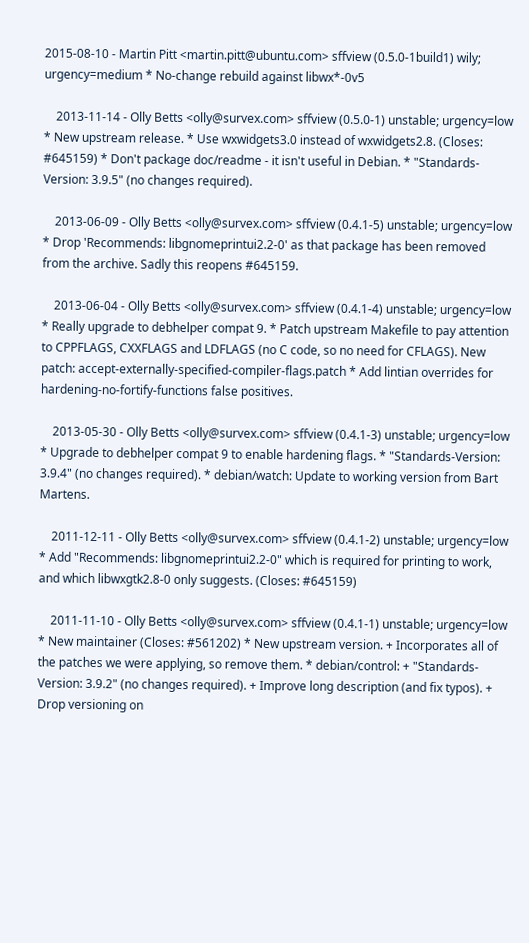2015-08-10 - Martin Pitt <martin.pitt@ubuntu.com> sffview (0.5.0-1build1) wily; urgency=medium * No-change rebuild against libwx*-0v5

    2013-11-14 - Olly Betts <olly@survex.com> sffview (0.5.0-1) unstable; urgency=low * New upstream release. * Use wxwidgets3.0 instead of wxwidgets2.8. (Closes: #645159) * Don't package doc/readme - it isn't useful in Debian. * "Standards-Version: 3.9.5" (no changes required).

    2013-06-09 - Olly Betts <olly@survex.com> sffview (0.4.1-5) unstable; urgency=low * Drop 'Recommends: libgnomeprintui2.2-0' as that package has been removed from the archive. Sadly this reopens #645159.

    2013-06-04 - Olly Betts <olly@survex.com> sffview (0.4.1-4) unstable; urgency=low * Really upgrade to debhelper compat 9. * Patch upstream Makefile to pay attention to CPPFLAGS, CXXFLAGS and LDFLAGS (no C code, so no need for CFLAGS). New patch: accept-externally-specified-compiler-flags.patch * Add lintian overrides for hardening-no-fortify-functions false positives.

    2013-05-30 - Olly Betts <olly@survex.com> sffview (0.4.1-3) unstable; urgency=low * Upgrade to debhelper compat 9 to enable hardening flags. * "Standards-Version: 3.9.4" (no changes required). * debian/watch: Update to working version from Bart Martens.

    2011-12-11 - Olly Betts <olly@survex.com> sffview (0.4.1-2) unstable; urgency=low * Add "Recommends: libgnomeprintui2.2-0" which is required for printing to work, and which libwxgtk2.8-0 only suggests. (Closes: #645159)

    2011-11-10 - Olly Betts <olly@survex.com> sffview (0.4.1-1) unstable; urgency=low * New maintainer (Closes: #561202) * New upstream version. + Incorporates all of the patches we were applying, so remove them. * debian/control: + "Standards-Version: 3.9.2" (no changes required). + Improve long description (and fix typos). + Drop versioning on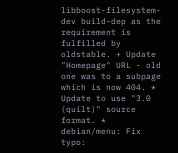libboost-filesystem-dev build-dep as the requirement is fulfilled by oldstable. + Update "Homepage" URL - old one was to a subpage which is now 404. * Update to use "3.0 (quilt)" source format. * debian/menu: Fix typo: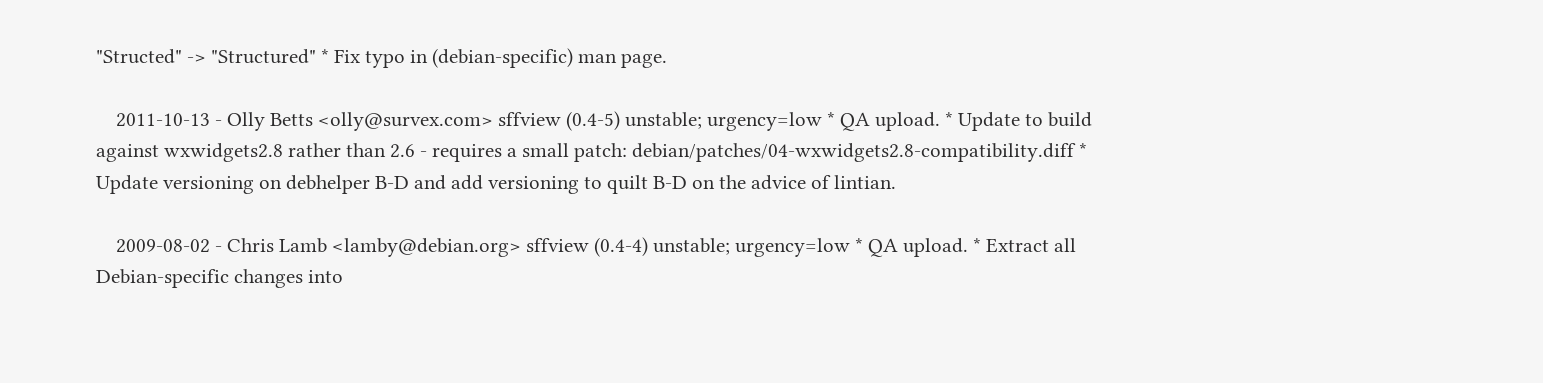"Structed" -> "Structured" * Fix typo in (debian-specific) man page.

    2011-10-13 - Olly Betts <olly@survex.com> sffview (0.4-5) unstable; urgency=low * QA upload. * Update to build against wxwidgets2.8 rather than 2.6 - requires a small patch: debian/patches/04-wxwidgets2.8-compatibility.diff * Update versioning on debhelper B-D and add versioning to quilt B-D on the advice of lintian.

    2009-08-02 - Chris Lamb <lamby@debian.org> sffview (0.4-4) unstable; urgency=low * QA upload. * Extract all Debian-specific changes into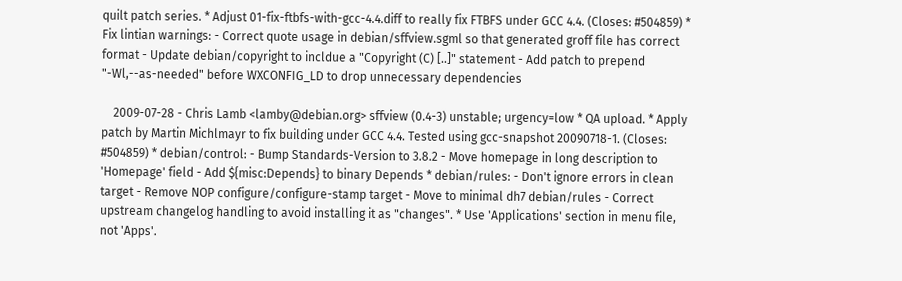quilt patch series. * Adjust 01-fix-ftbfs-with-gcc-4.4.diff to really fix FTBFS under GCC 4.4. (Closes: #504859) * Fix lintian warnings: - Correct quote usage in debian/sffview.sgml so that generated groff file has correct format - Update debian/copyright to incldue a "Copyright (C) [..]" statement - Add patch to prepend "-Wl,--as-needed" before WXCONFIG_LD to drop unnecessary dependencies

    2009-07-28 - Chris Lamb <lamby@debian.org> sffview (0.4-3) unstable; urgency=low * QA upload. * Apply patch by Martin Michlmayr to fix building under GCC 4.4. Tested using gcc-snapshot 20090718-1. (Closes: #504859) * debian/control: - Bump Standards-Version to 3.8.2 - Move homepage in long description to 'Homepage' field - Add ${misc:Depends} to binary Depends * debian/rules: - Don't ignore errors in clean target - Remove NOP configure/configure-stamp target - Move to minimal dh7 debian/rules - Correct upstream changelog handling to avoid installing it as "changes". * Use 'Applications' section in menu file, not 'Apps'.